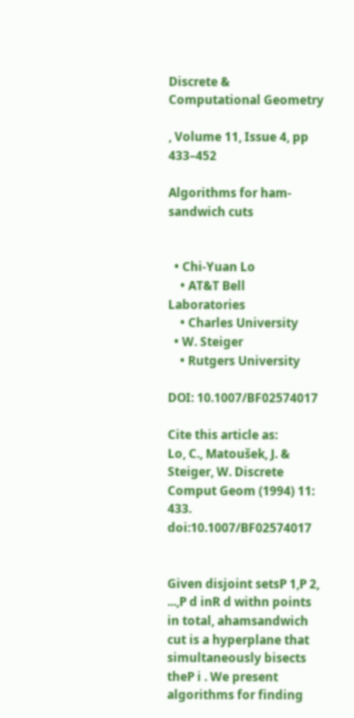Discrete & Computational Geometry

, Volume 11, Issue 4, pp 433–452

Algorithms for ham-sandwich cuts


  • Chi-Yuan Lo
    • AT&T Bell Laboratories
    • Charles University
  • W. Steiger
    • Rutgers University

DOI: 10.1007/BF02574017

Cite this article as:
Lo, C., Matoušek, J. & Steiger, W. Discrete Comput Geom (1994) 11: 433. doi:10.1007/BF02574017


Given disjoint setsP 1,P 2, ...,P d inR d withn points in total, ahamsandwich cut is a hyperplane that simultaneously bisects theP i . We present algorithms for finding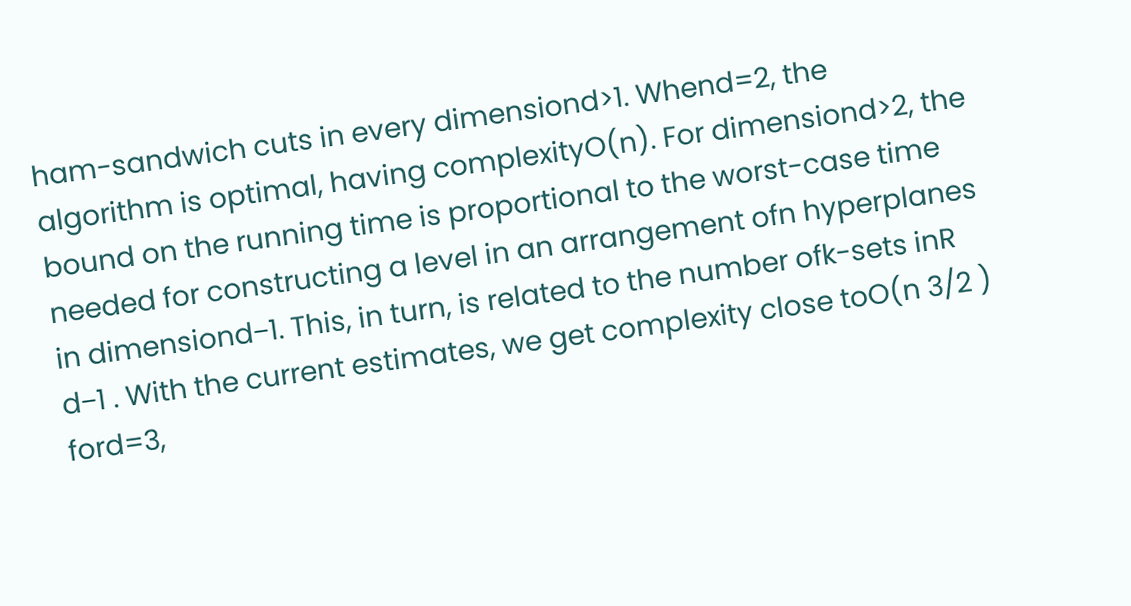ham-sandwich cuts in every dimensiond>1. Whend=2, the algorithm is optimal, having complexityO(n). For dimensiond>2, the bound on the running time is proportional to the worst-case time needed for constructing a level in an arrangement ofn hyperplanes in dimensiond−1. This, in turn, is related to the number ofk-sets inR d−1 . With the current estimates, we get complexity close toO(n 3/2 ) ford=3,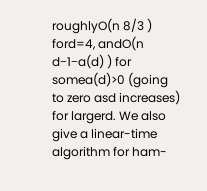roughlyO(n 8/3 ) ford=4, andO(n d−1−a(d) ) for somea(d)>0 (going to zero asd increases) for largerd. We also give a linear-time algorithm for ham-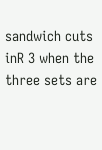sandwich cuts inR 3 when the three sets are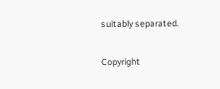suitably separated.

Copyright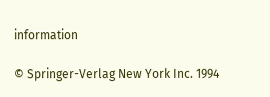information

© Springer-Verlag New York Inc. 1994